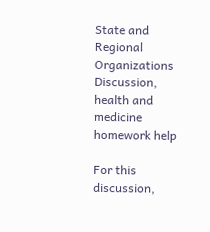State and Regional Organizations Discussion, health and medicine homework help

For this discussion,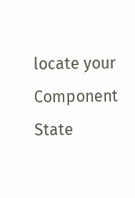locate your Component State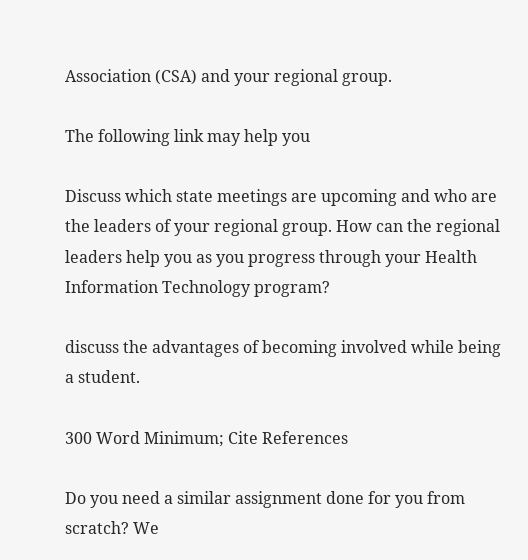Association (CSA) and your regional group.

The following link may help you

Discuss which state meetings are upcoming and who are the leaders of your regional group. How can the regional leaders help you as you progress through your Health Information Technology program?

discuss the advantages of becoming involved while being a student.

300 Word Minimum; Cite References

Do you need a similar assignment done for you from scratch? We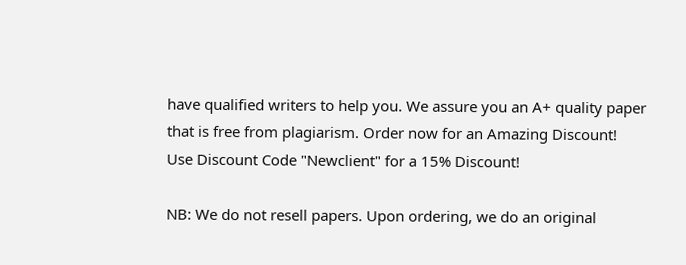have qualified writers to help you. We assure you an A+ quality paper that is free from plagiarism. Order now for an Amazing Discount!
Use Discount Code "Newclient" for a 15% Discount!

NB: We do not resell papers. Upon ordering, we do an original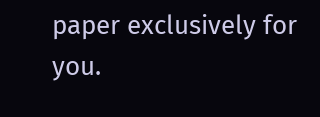paper exclusively for you.